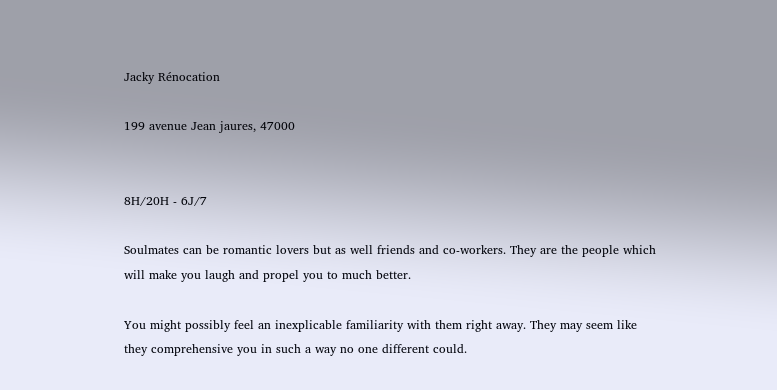Jacky Rénocation

199 avenue Jean jaures, 47000


8H/20H - 6J/7

Soulmates can be romantic lovers but as well friends and co-workers. They are the people which will make you laugh and propel you to much better.

You might possibly feel an inexplicable familiarity with them right away. They may seem like they comprehensive you in such a way no one different could.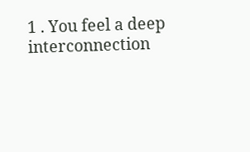1 . You feel a deep interconnection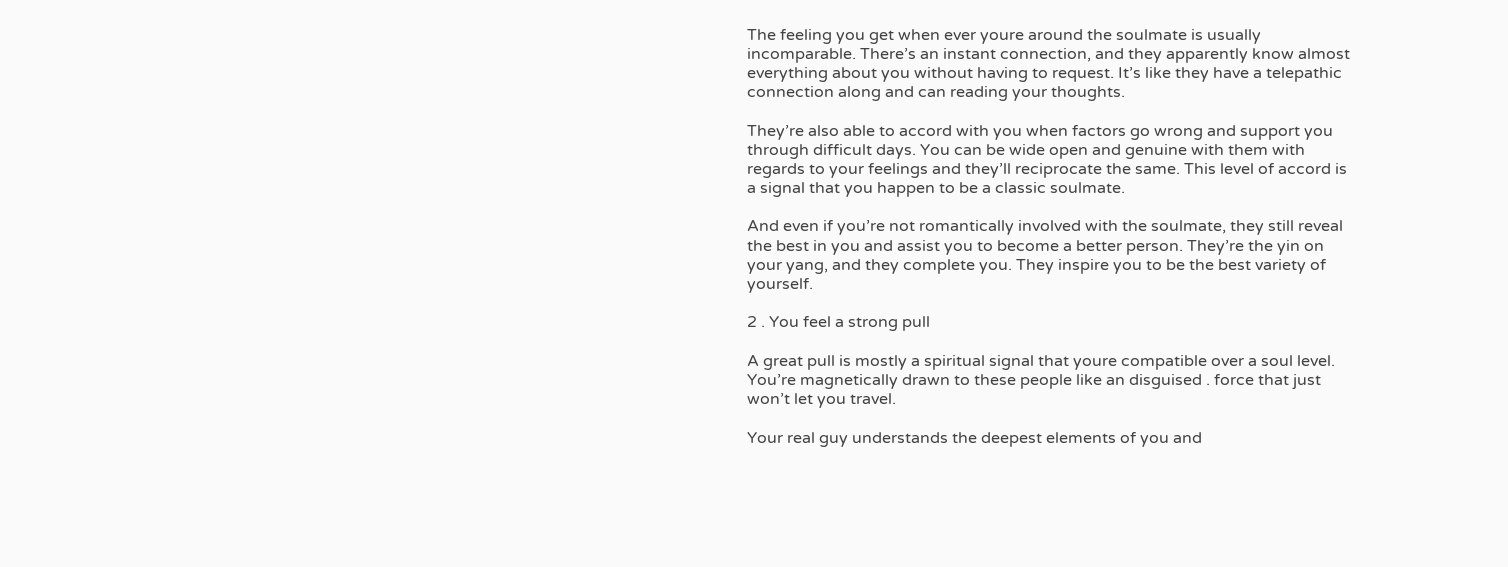The feeling you get when ever youre around the soulmate is usually incomparable. There’s an instant connection, and they apparently know almost everything about you without having to request. It’s like they have a telepathic connection along and can reading your thoughts.

They’re also able to accord with you when factors go wrong and support you through difficult days. You can be wide open and genuine with them with regards to your feelings and they’ll reciprocate the same. This level of accord is a signal that you happen to be a classic soulmate.

And even if you’re not romantically involved with the soulmate, they still reveal the best in you and assist you to become a better person. They’re the yin on your yang, and they complete you. They inspire you to be the best variety of yourself.

2 . You feel a strong pull

A great pull is mostly a spiritual signal that youre compatible over a soul level. You’re magnetically drawn to these people like an disguised . force that just won’t let you travel.

Your real guy understands the deepest elements of you and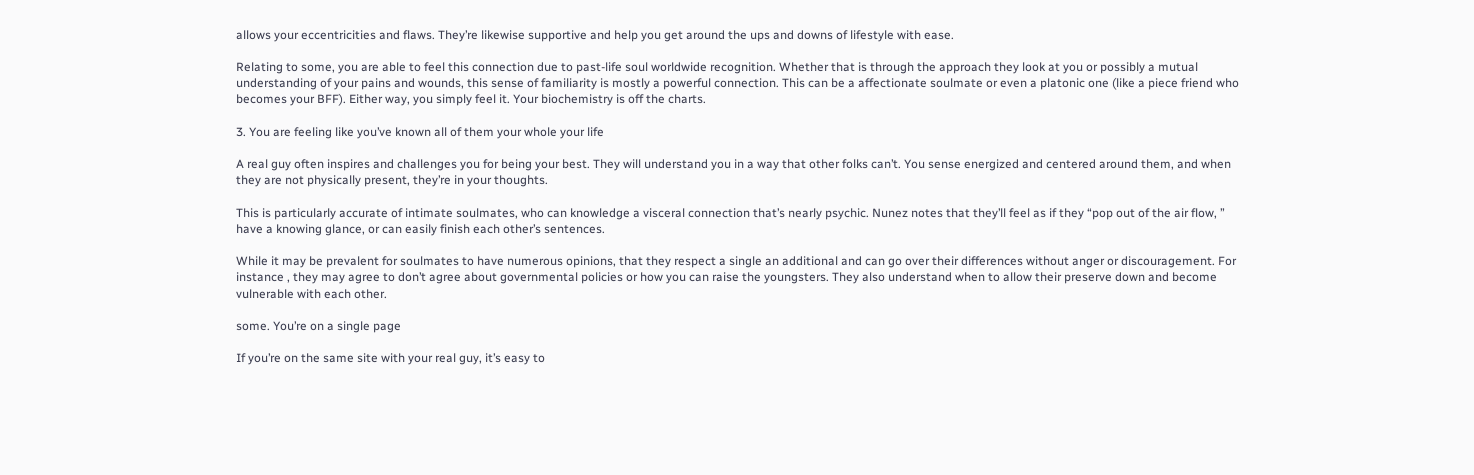allows your eccentricities and flaws. They’re likewise supportive and help you get around the ups and downs of lifestyle with ease.

Relating to some, you are able to feel this connection due to past-life soul worldwide recognition. Whether that is through the approach they look at you or possibly a mutual understanding of your pains and wounds, this sense of familiarity is mostly a powerful connection. This can be a affectionate soulmate or even a platonic one (like a piece friend who becomes your BFF). Either way, you simply feel it. Your biochemistry is off the charts.

3. You are feeling like you’ve known all of them your whole your life

A real guy often inspires and challenges you for being your best. They will understand you in a way that other folks can’t. You sense energized and centered around them, and when they are not physically present, they’re in your thoughts.

This is particularly accurate of intimate soulmates, who can knowledge a visceral connection that’s nearly psychic. Nunez notes that they’ll feel as if they “pop out of the air flow, ” have a knowing glance, or can easily finish each other’s sentences.

While it may be prevalent for soulmates to have numerous opinions, that they respect a single an additional and can go over their differences without anger or discouragement. For instance , they may agree to don’t agree about governmental policies or how you can raise the youngsters. They also understand when to allow their preserve down and become vulnerable with each other.

some. You’re on a single page

If you’re on the same site with your real guy, it’s easy to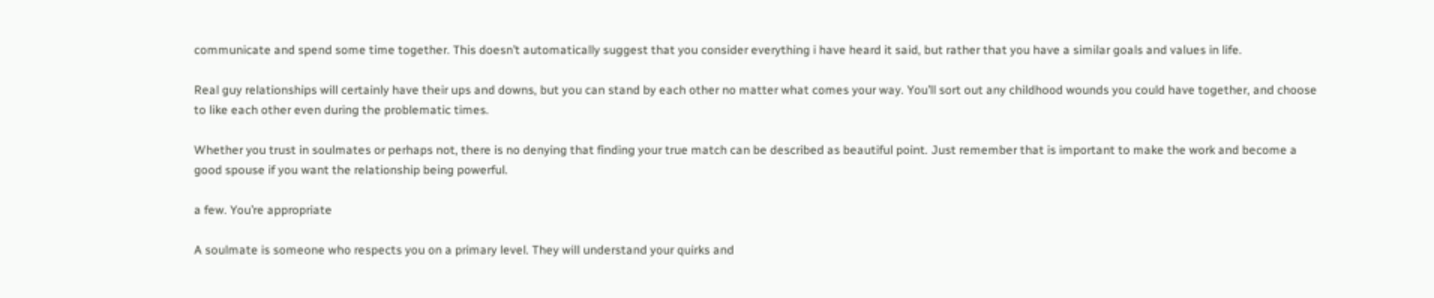communicate and spend some time together. This doesn’t automatically suggest that you consider everything i have heard it said, but rather that you have a similar goals and values in life.

Real guy relationships will certainly have their ups and downs, but you can stand by each other no matter what comes your way. You’ll sort out any childhood wounds you could have together, and choose to like each other even during the problematic times.

Whether you trust in soulmates or perhaps not, there is no denying that finding your true match can be described as beautiful point. Just remember that is important to make the work and become a good spouse if you want the relationship being powerful.

a few. You’re appropriate

A soulmate is someone who respects you on a primary level. They will understand your quirks and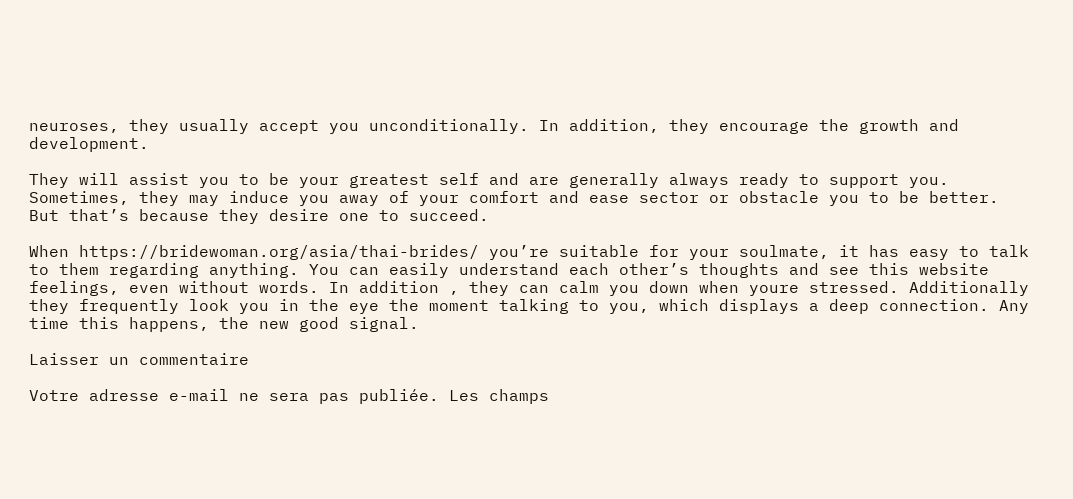neuroses, they usually accept you unconditionally. In addition, they encourage the growth and development.

They will assist you to be your greatest self and are generally always ready to support you. Sometimes, they may induce you away of your comfort and ease sector or obstacle you to be better. But that’s because they desire one to succeed.

When https://bridewoman.org/asia/thai-brides/ you’re suitable for your soulmate, it has easy to talk to them regarding anything. You can easily understand each other’s thoughts and see this website feelings, even without words. In addition , they can calm you down when youre stressed. Additionally they frequently look you in the eye the moment talking to you, which displays a deep connection. Any time this happens, the new good signal.

Laisser un commentaire

Votre adresse e-mail ne sera pas publiée. Les champs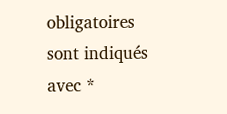obligatoires sont indiqués avec *